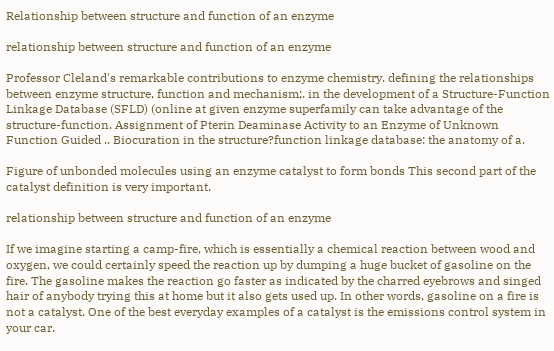Relationship between structure and function of an enzyme

relationship between structure and function of an enzyme

Professor Cleland's remarkable contributions to enzyme chemistry. defining the relationships between enzyme structure, function and mechanism;. in the development of a Structure-Function Linkage Database (SFLD) (online at given enzyme superfamily can take advantage of the structure-function. Assignment of Pterin Deaminase Activity to an Enzyme of Unknown Function Guided .. Biocuration in the structure?function linkage database: the anatomy of a.

Figure of unbonded molecules using an enzyme catalyst to form bonds This second part of the catalyst definition is very important.

relationship between structure and function of an enzyme

If we imagine starting a camp-fire, which is essentially a chemical reaction between wood and oxygen, we could certainly speed the reaction up by dumping a huge bucket of gasoline on the fire. The gasoline makes the reaction go faster as indicated by the charred eyebrows and singed hair of anybody trying this at home but it also gets used up. In other words, gasoline on a fire is not a catalyst. One of the best everyday examples of a catalyst is the emissions control system in your car.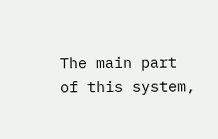The main part of this system,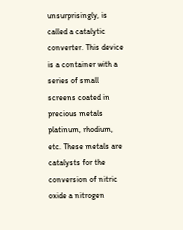unsurprisingly, is called a catalytic converter. This device is a container with a series of small screens coated in precious metals platinum, rhodium, etc. These metals are catalysts for the conversion of nitric oxide a nitrogen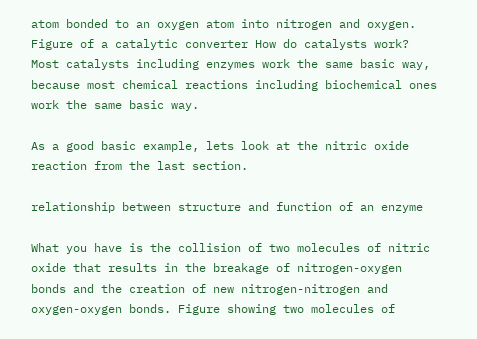atom bonded to an oxygen atom into nitrogen and oxygen. Figure of a catalytic converter How do catalysts work? Most catalysts including enzymes work the same basic way, because most chemical reactions including biochemical ones work the same basic way.

As a good basic example, lets look at the nitric oxide reaction from the last section.

relationship between structure and function of an enzyme

What you have is the collision of two molecules of nitric oxide that results in the breakage of nitrogen-oxygen bonds and the creation of new nitrogen-nitrogen and oxygen-oxygen bonds. Figure showing two molecules of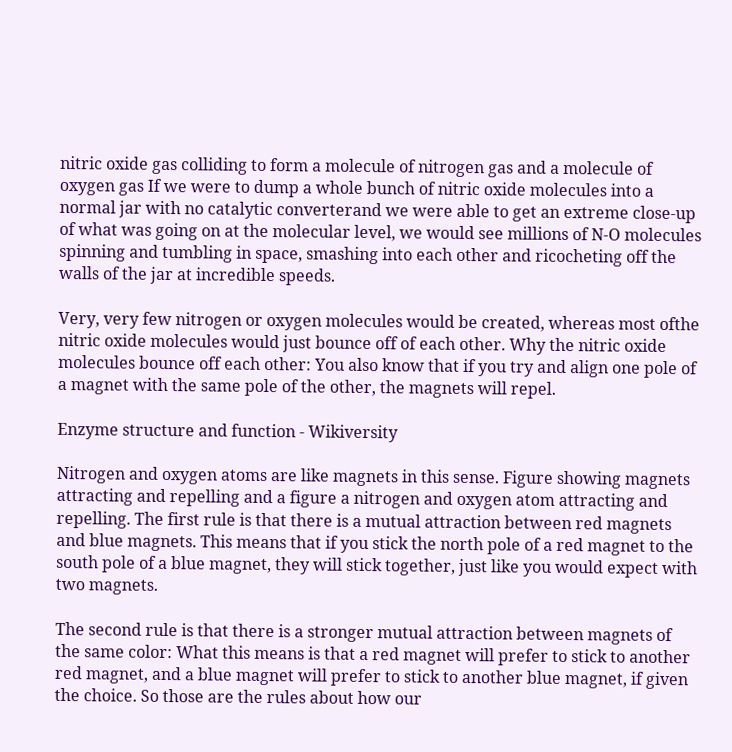nitric oxide gas colliding to form a molecule of nitrogen gas and a molecule of oxygen gas If we were to dump a whole bunch of nitric oxide molecules into a normal jar with no catalytic converterand we were able to get an extreme close-up of what was going on at the molecular level, we would see millions of N-O molecules spinning and tumbling in space, smashing into each other and ricocheting off the walls of the jar at incredible speeds.

Very, very few nitrogen or oxygen molecules would be created, whereas most ofthe nitric oxide molecules would just bounce off of each other. Why the nitric oxide molecules bounce off each other: You also know that if you try and align one pole of a magnet with the same pole of the other, the magnets will repel.

Enzyme structure and function - Wikiversity

Nitrogen and oxygen atoms are like magnets in this sense. Figure showing magnets attracting and repelling and a figure a nitrogen and oxygen atom attracting and repelling. The first rule is that there is a mutual attraction between red magnets and blue magnets. This means that if you stick the north pole of a red magnet to the south pole of a blue magnet, they will stick together, just like you would expect with two magnets.

The second rule is that there is a stronger mutual attraction between magnets of the same color: What this means is that a red magnet will prefer to stick to another red magnet, and a blue magnet will prefer to stick to another blue magnet, if given the choice. So those are the rules about how our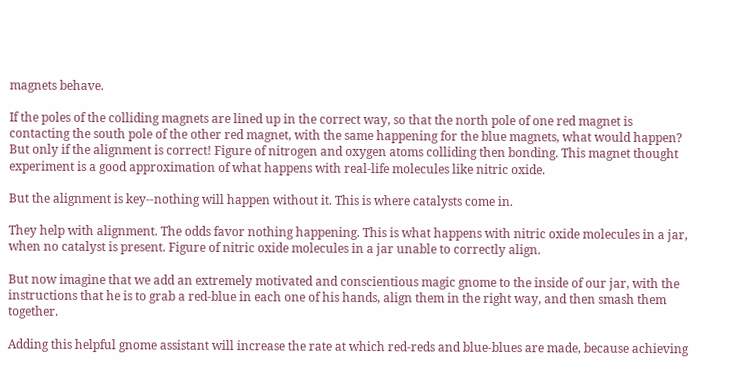magnets behave.

If the poles of the colliding magnets are lined up in the correct way, so that the north pole of one red magnet is contacting the south pole of the other red magnet, with the same happening for the blue magnets, what would happen? But only if the alignment is correct! Figure of nitrogen and oxygen atoms colliding then bonding. This magnet thought experiment is a good approximation of what happens with real-life molecules like nitric oxide.

But the alignment is key--nothing will happen without it. This is where catalysts come in.

They help with alignment. The odds favor nothing happening. This is what happens with nitric oxide molecules in a jar, when no catalyst is present. Figure of nitric oxide molecules in a jar unable to correctly align.

But now imagine that we add an extremely motivated and conscientious magic gnome to the inside of our jar, with the instructions that he is to grab a red-blue in each one of his hands, align them in the right way, and then smash them together.

Adding this helpful gnome assistant will increase the rate at which red-reds and blue-blues are made, because achieving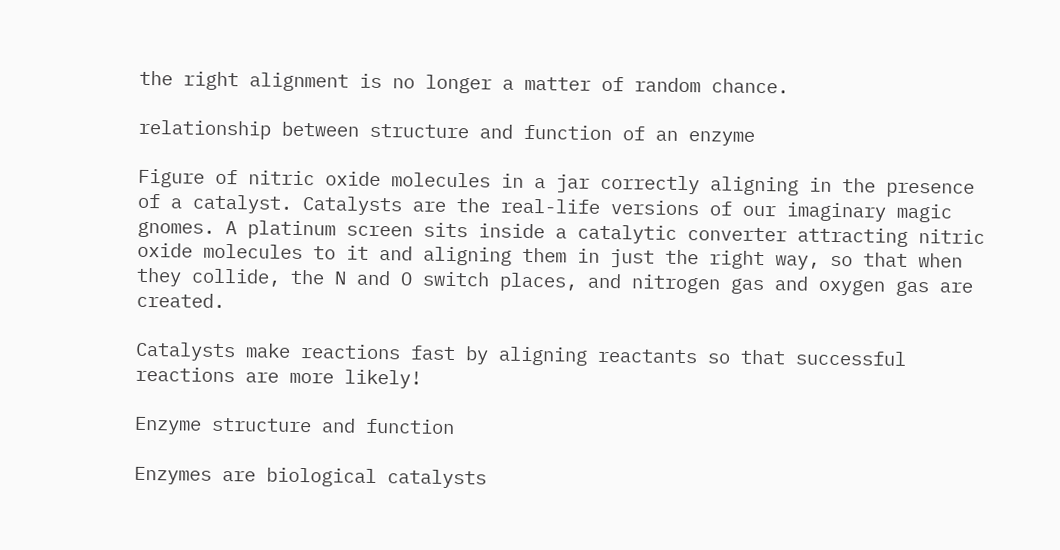the right alignment is no longer a matter of random chance.

relationship between structure and function of an enzyme

Figure of nitric oxide molecules in a jar correctly aligning in the presence of a catalyst. Catalysts are the real-life versions of our imaginary magic gnomes. A platinum screen sits inside a catalytic converter attracting nitric oxide molecules to it and aligning them in just the right way, so that when they collide, the N and O switch places, and nitrogen gas and oxygen gas are created.

Catalysts make reactions fast by aligning reactants so that successful reactions are more likely!

Enzyme structure and function

Enzymes are biological catalysts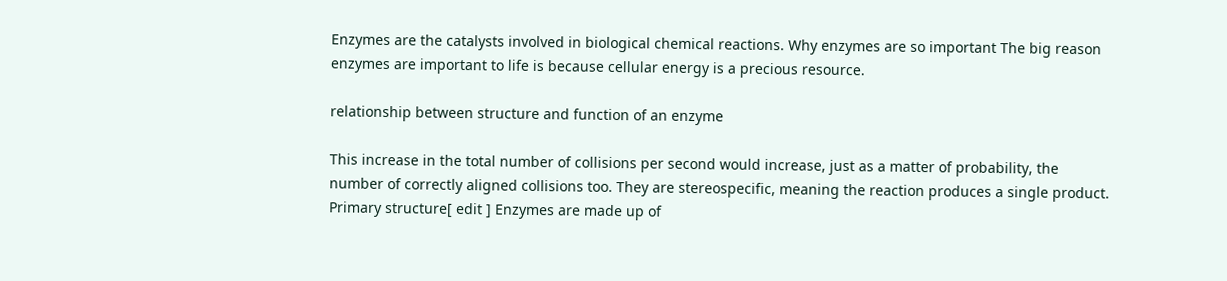Enzymes are the catalysts involved in biological chemical reactions. Why enzymes are so important The big reason enzymes are important to life is because cellular energy is a precious resource.

relationship between structure and function of an enzyme

This increase in the total number of collisions per second would increase, just as a matter of probability, the number of correctly aligned collisions too. They are stereospecific, meaning the reaction produces a single product. Primary structure[ edit ] Enzymes are made up of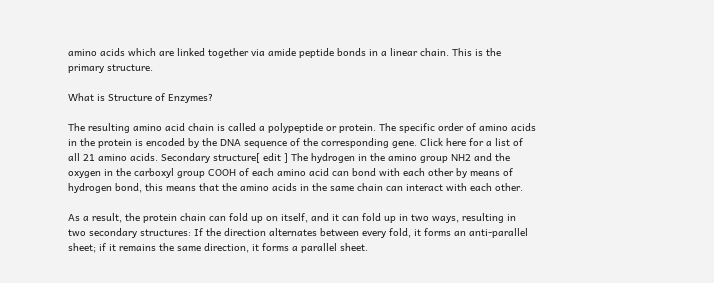amino acids which are linked together via amide peptide bonds in a linear chain. This is the primary structure.

What is Structure of Enzymes?

The resulting amino acid chain is called a polypeptide or protein. The specific order of amino acids in the protein is encoded by the DNA sequence of the corresponding gene. Click here for a list of all 21 amino acids. Secondary structure[ edit ] The hydrogen in the amino group NH2 and the oxygen in the carboxyl group COOH of each amino acid can bond with each other by means of hydrogen bond, this means that the amino acids in the same chain can interact with each other.

As a result, the protein chain can fold up on itself, and it can fold up in two ways, resulting in two secondary structures: If the direction alternates between every fold, it forms an anti-parallel sheet; if it remains the same direction, it forms a parallel sheet.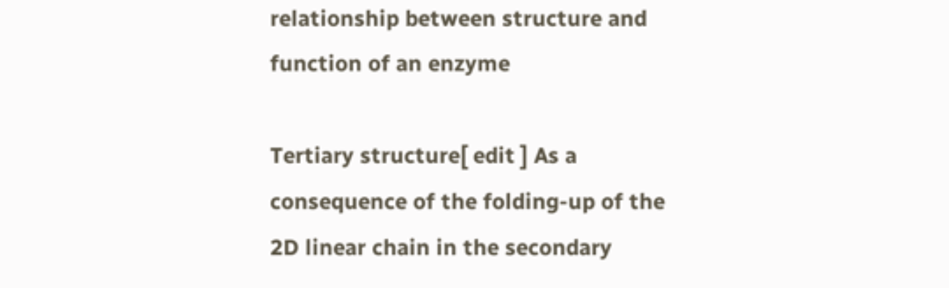relationship between structure and function of an enzyme

Tertiary structure[ edit ] As a consequence of the folding-up of the 2D linear chain in the secondary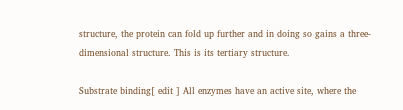structure, the protein can fold up further and in doing so gains a three-dimensional structure. This is its tertiary structure.

Substrate binding[ edit ] All enzymes have an active site, where the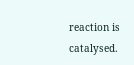reaction is catalysed.